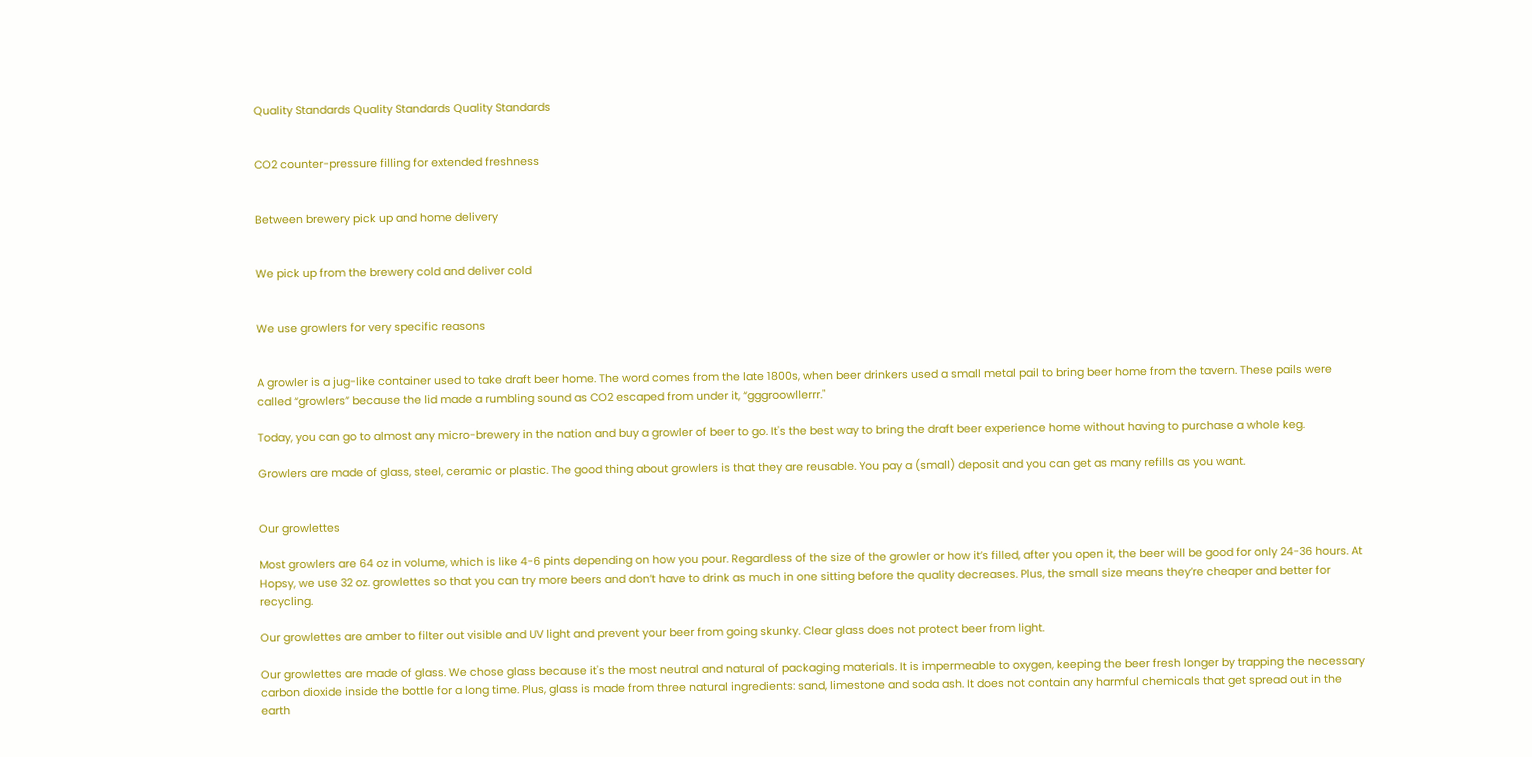Quality Standards Quality Standards Quality Standards


CO2 counter-pressure filling for extended freshness


Between brewery pick up and home delivery


We pick up from the brewery cold and deliver cold


We use growlers for very specific reasons


A growler is a jug-like container used to take draft beer home. The word comes from the late 1800s, when beer drinkers used a small metal pail to bring beer home from the tavern. These pails were called “growlers” because the lid made a rumbling sound as CO2 escaped from under it, “gggroowllerrr."

Today, you can go to almost any micro-brewery in the nation and buy a growler of beer to go. It's the best way to bring the draft beer experience home without having to purchase a whole keg.

Growlers are made of glass, steel, ceramic or plastic. The good thing about growlers is that they are reusable. You pay a (small) deposit and you can get as many refills as you want.


Our growlettes

Most growlers are 64 oz in volume, which is like 4-6 pints depending on how you pour. Regardless of the size of the growler or how it’s filled, after you open it, the beer will be good for only 24-36 hours. At Hopsy, we use 32 oz. growlettes so that you can try more beers and don’t have to drink as much in one sitting before the quality decreases. Plus, the small size means they’re cheaper and better for recycling.

Our growlettes are amber to filter out visible and UV light and prevent your beer from going skunky. Clear glass does not protect beer from light.

Our growlettes are made of glass. We chose glass because it's the most neutral and natural of packaging materials. It is impermeable to oxygen, keeping the beer fresh longer by trapping the necessary carbon dioxide inside the bottle for a long time. Plus, glass is made from three natural ingredients: sand, limestone and soda ash. It does not contain any harmful chemicals that get spread out in the earth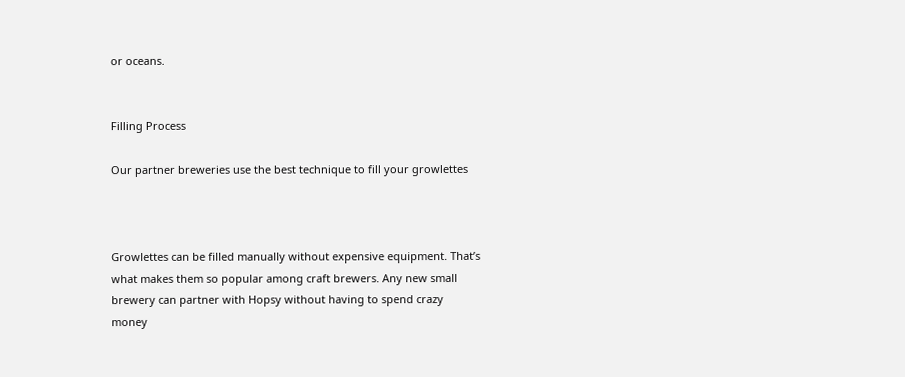or oceans.


Filling Process

Our partner breweries use the best technique to fill your growlettes



Growlettes can be filled manually without expensive equipment. That’s what makes them so popular among craft brewers. Any new small brewery can partner with Hopsy without having to spend crazy money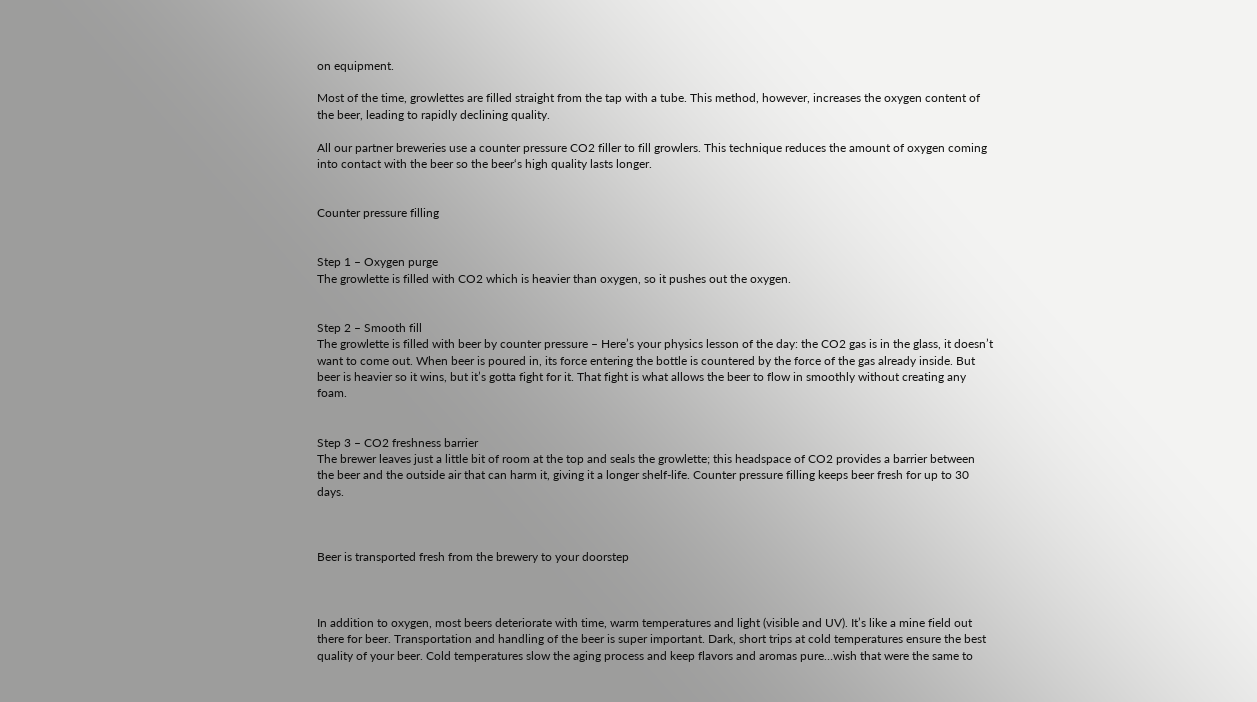on equipment.

Most of the time, growlettes are filled straight from the tap with a tube. This method, however, increases the oxygen content of the beer, leading to rapidly declining quality.

All our partner breweries use a counter pressure CO2 filler to fill growlers. This technique reduces the amount of oxygen coming into contact with the beer so the beer‘s high quality lasts longer.


Counter pressure filling


Step 1 – Oxygen purge
The growlette is filled with CO2 which is heavier than oxygen, so it pushes out the oxygen.


Step 2 – Smooth fill
The growlette is filled with beer by counter pressure – Here’s your physics lesson of the day: the CO2 gas is in the glass, it doesn’t want to come out. When beer is poured in, its force entering the bottle is countered by the force of the gas already inside. But beer is heavier so it wins, but it’s gotta fight for it. That fight is what allows the beer to flow in smoothly without creating any foam.


Step 3 – CO2 freshness barrier
The brewer leaves just a little bit of room at the top and seals the growlette; this headspace of CO2 provides a barrier between the beer and the outside air that can harm it, giving it a longer shelf-life. Counter pressure filling keeps beer fresh for up to 30 days.



Beer is transported fresh from the brewery to your doorstep



In addition to oxygen, most beers deteriorate with time, warm temperatures and light (visible and UV). It’s like a mine field out there for beer. Transportation and handling of the beer is super important. Dark, short trips at cold temperatures ensure the best quality of your beer. Cold temperatures slow the aging process and keep flavors and aromas pure…wish that were the same to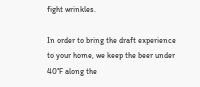fight wrinkles.

In order to bring the draft experience to your home, we keep the beer under 40°F along the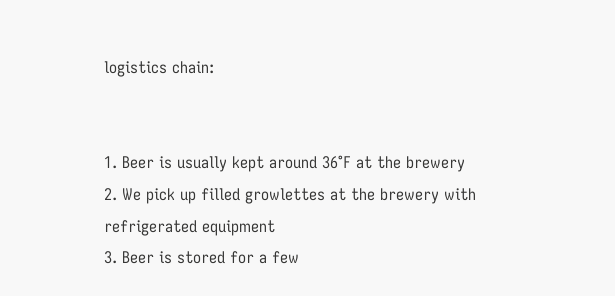logistics chain:


1. Beer is usually kept around 36°F at the brewery
2. We pick up filled growlettes at the brewery with refrigerated equipment
3. Beer is stored for a few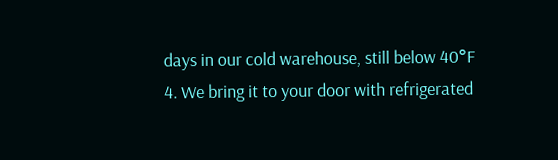days in our cold warehouse, still below 40°F
4. We bring it to your door with refrigerated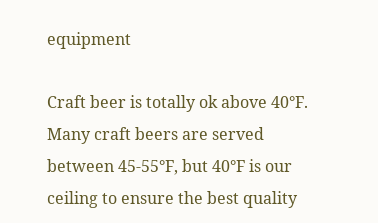equipment

Craft beer is totally ok above 40°F. Many craft beers are served between 45-55°F, but 40°F is our ceiling to ensure the best quality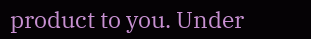product to you. Under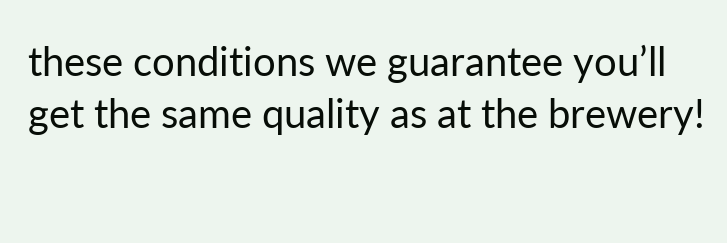these conditions we guarantee you’ll get the same quality as at the brewery!